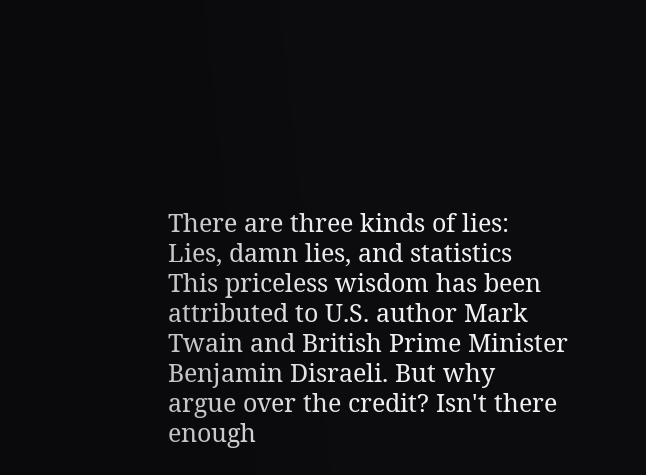There are three kinds of lies:
Lies, damn lies, and statistics
This priceless wisdom has been attributed to U.S. author Mark Twain and British Prime Minister Benjamin Disraeli. But why argue over the credit? Isn't there enough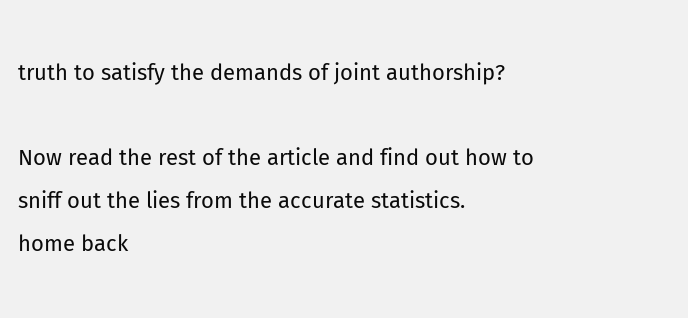truth to satisfy the demands of joint authorship?

Now read the rest of the article and find out how to sniff out the lies from the accurate statistics.
home back